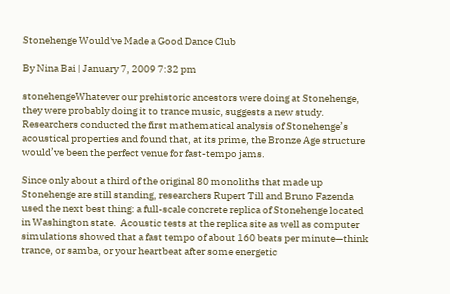Stonehenge Would've Made a Good Dance Club

By Nina Bai | January 7, 2009 7:32 pm

stonehengeWhatever our prehistoric ancestors were doing at Stonehenge, they were probably doing it to trance music, suggests a new study.  Researchers conducted the first mathematical analysis of Stonehenge’s acoustical properties and found that, at its prime, the Bronze Age structure would’ve been the perfect venue for fast-tempo jams.

Since only about a third of the original 80 monoliths that made up Stonehenge are still standing, researchers Rupert Till and Bruno Fazenda used the next best thing: a full-scale concrete replica of Stonehenge located in Washington state.  Acoustic tests at the replica site as well as computer simulations showed that a fast tempo of about 160 beats per minute—think trance, or samba, or your heartbeat after some energetic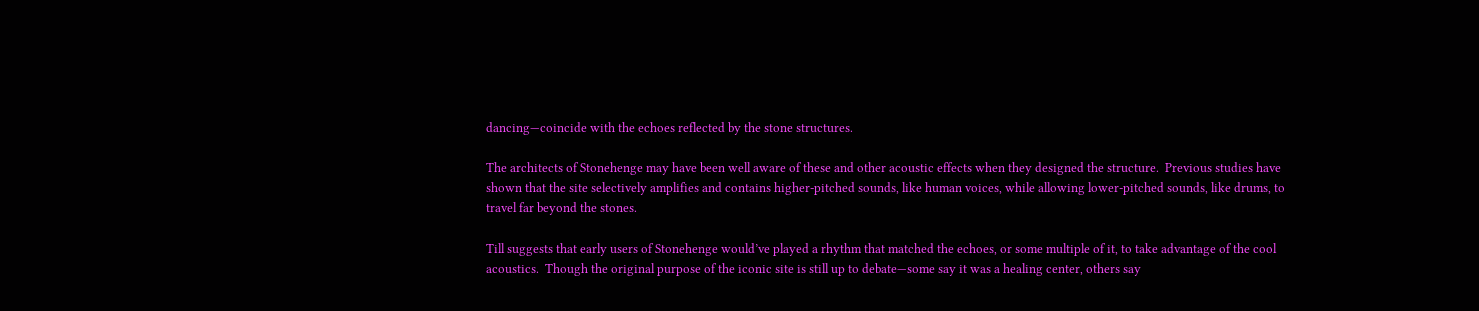dancing—coincide with the echoes reflected by the stone structures.

The architects of Stonehenge may have been well aware of these and other acoustic effects when they designed the structure.  Previous studies have shown that the site selectively amplifies and contains higher-pitched sounds, like human voices, while allowing lower-pitched sounds, like drums, to travel far beyond the stones.

Till suggests that early users of Stonehenge would’ve played a rhythm that matched the echoes, or some multiple of it, to take advantage of the cool acoustics.  Though the original purpose of the iconic site is still up to debate—some say it was a healing center, others say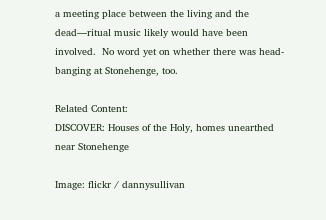a meeting place between the living and the dead—ritual music likely would have been involved.  No word yet on whether there was head-banging at Stonehenge, too.

Related Content:
DISCOVER: Houses of the Holy, homes unearthed near Stonehenge

Image: flickr / dannysullivan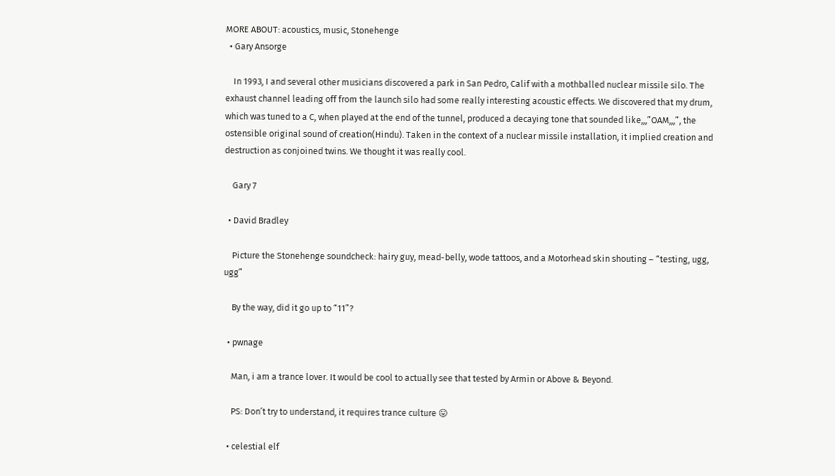MORE ABOUT: acoustics, music, Stonehenge
  • Gary Ansorge

    In 1993, I and several other musicians discovered a park in San Pedro, Calif with a mothballed nuclear missile silo. The exhaust channel leading off from the launch silo had some really interesting acoustic effects. We discovered that my drum, which was tuned to a C, when played at the end of the tunnel, produced a decaying tone that sounded like,,,”OAM,,,”, the ostensible original sound of creation(Hindu). Taken in the context of a nuclear missile installation, it implied creation and destruction as conjoined twins. We thought it was really cool.

    Gary 7

  • David Bradley

    Picture the Stonehenge soundcheck: hairy guy, mead-belly, wode tattoos, and a Motorhead skin shouting – “testing, ugg, ugg”

    By the way, did it go up to “11”?

  • pwnage

    Man, i am a trance lover. It would be cool to actually see that tested by Armin or Above & Beyond.

    PS: Don’t try to understand, it requires trance culture 😛

  • celestial elf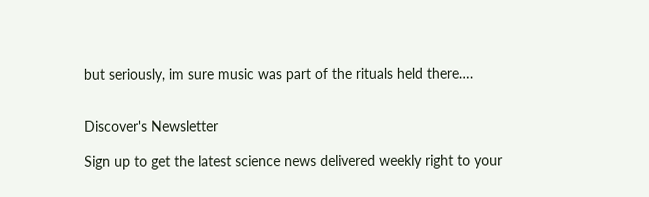but seriously, im sure music was part of the rituals held there….


Discover's Newsletter

Sign up to get the latest science news delivered weekly right to your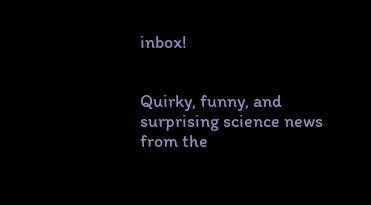inbox!


Quirky, funny, and surprising science news from the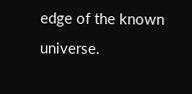edge of the known universe.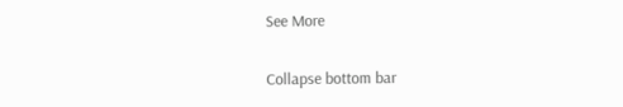See More

Collapse bottom bar